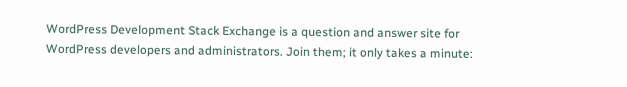WordPress Development Stack Exchange is a question and answer site for WordPress developers and administrators. Join them; it only takes a minute: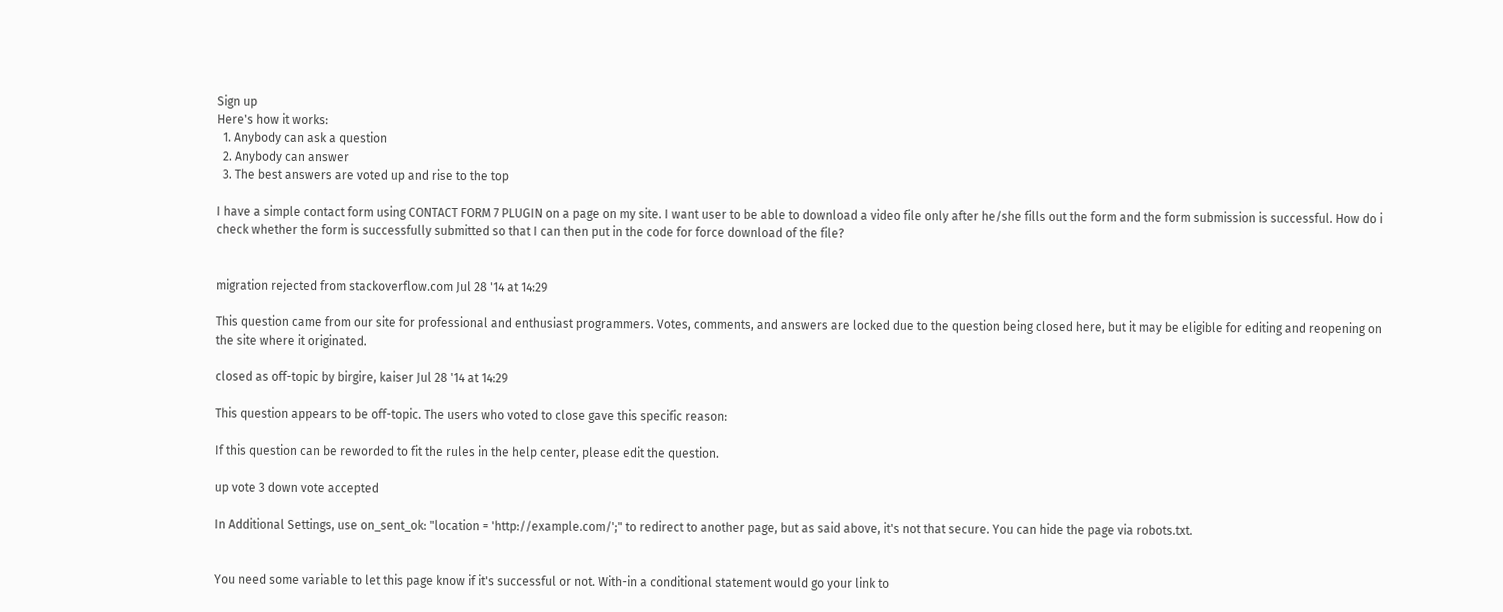Sign up
Here's how it works:
  1. Anybody can ask a question
  2. Anybody can answer
  3. The best answers are voted up and rise to the top

I have a simple contact form using CONTACT FORM 7 PLUGIN on a page on my site. I want user to be able to download a video file only after he/she fills out the form and the form submission is successful. How do i check whether the form is successfully submitted so that I can then put in the code for force download of the file?


migration rejected from stackoverflow.com Jul 28 '14 at 14:29

This question came from our site for professional and enthusiast programmers. Votes, comments, and answers are locked due to the question being closed here, but it may be eligible for editing and reopening on the site where it originated.

closed as off-topic by birgire, kaiser Jul 28 '14 at 14:29

This question appears to be off-topic. The users who voted to close gave this specific reason:

If this question can be reworded to fit the rules in the help center, please edit the question.

up vote 3 down vote accepted

In Additional Settings, use on_sent_ok: "location = 'http://example.com/';" to redirect to another page, but as said above, it's not that secure. You can hide the page via robots.txt.


You need some variable to let this page know if it's successful or not. With-in a conditional statement would go your link to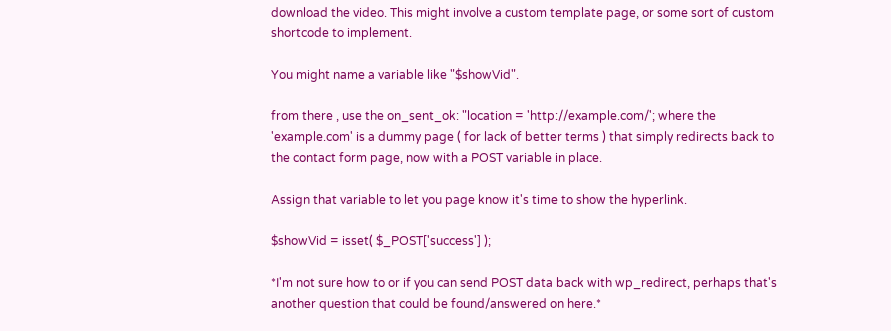download the video. This might involve a custom template page, or some sort of custom shortcode to implement.

You might name a variable like "$showVid".

from there , use the on_sent_ok: "location = 'http://example.com/'; where the 'example.com' is a dummy page ( for lack of better terms ) that simply redirects back to the contact form page, now with a POST variable in place.

Assign that variable to let you page know it's time to show the hyperlink.

$showVid = isset( $_POST['success'] );

*I'm not sure how to or if you can send POST data back with wp_redirect, perhaps that's another question that could be found/answered on here.*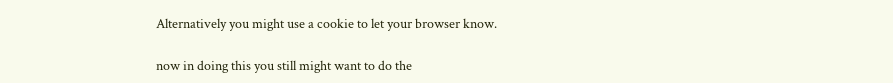Alternatively you might use a cookie to let your browser know.

now in doing this you still might want to do the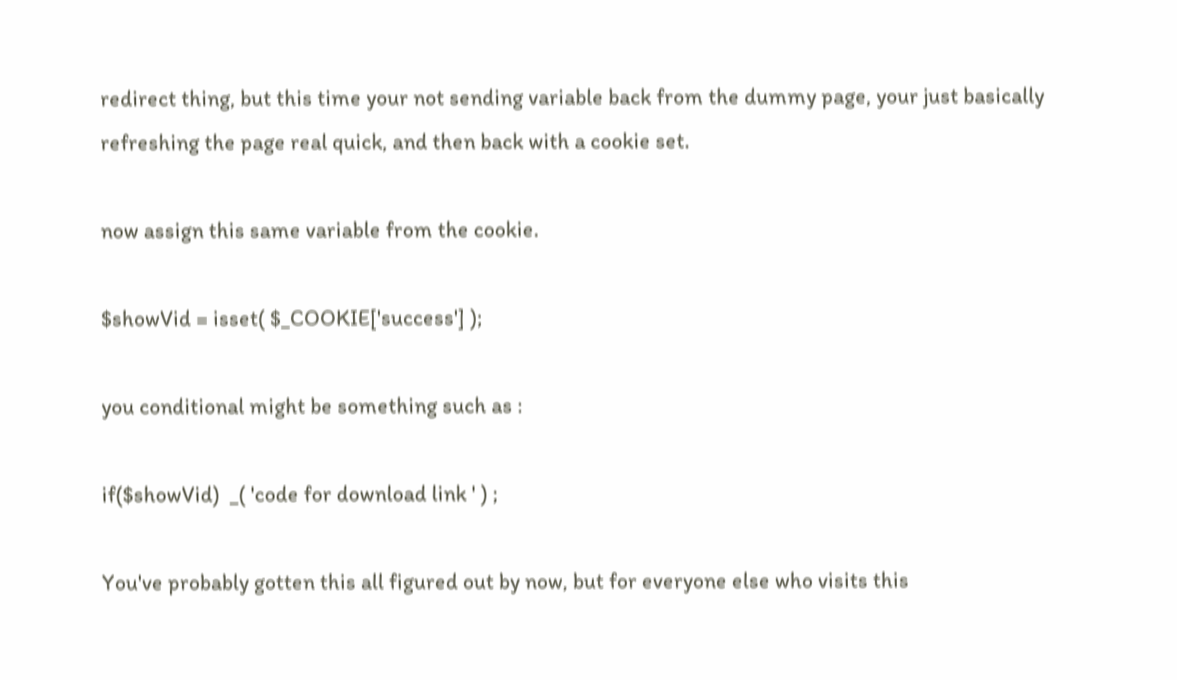redirect thing, but this time your not sending variable back from the dummy page, your just basically refreshing the page real quick, and then back with a cookie set.

now assign this same variable from the cookie.

$showVid = isset( $_COOKIE['success'] );

you conditional might be something such as :

if($showVid)  _( 'code for download link ' ) ;

You've probably gotten this all figured out by now, but for everyone else who visits this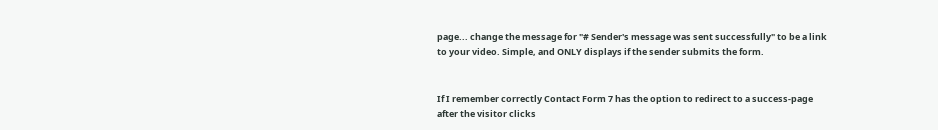page... change the message for "# Sender's message was sent successfully" to be a link to your video. Simple, and ONLY displays if the sender submits the form.


If I remember correctly Contact Form 7 has the option to redirect to a success-page after the visitor clicks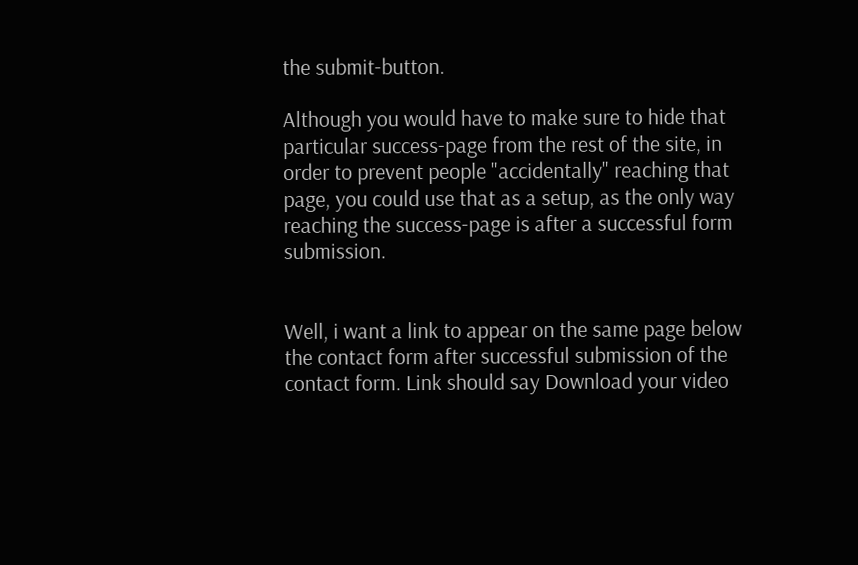the submit-button.

Although you would have to make sure to hide that particular success-page from the rest of the site, in order to prevent people "accidentally" reaching that page, you could use that as a setup, as the only way reaching the success-page is after a successful form submission.


Well, i want a link to appear on the same page below the contact form after successful submission of the contact form. Link should say Download your video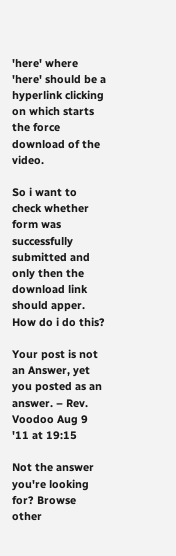'here' where 'here' should be a hyperlink clicking on which starts the force download of the video.

So i want to check whether form was successfully submitted and only then the download link should apper. How do i do this?

Your post is not an Answer, yet you posted as an answer. – Rev. Voodoo Aug 9 '11 at 19:15

Not the answer you're looking for? Browse other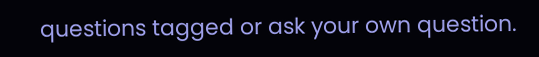questions tagged or ask your own question.